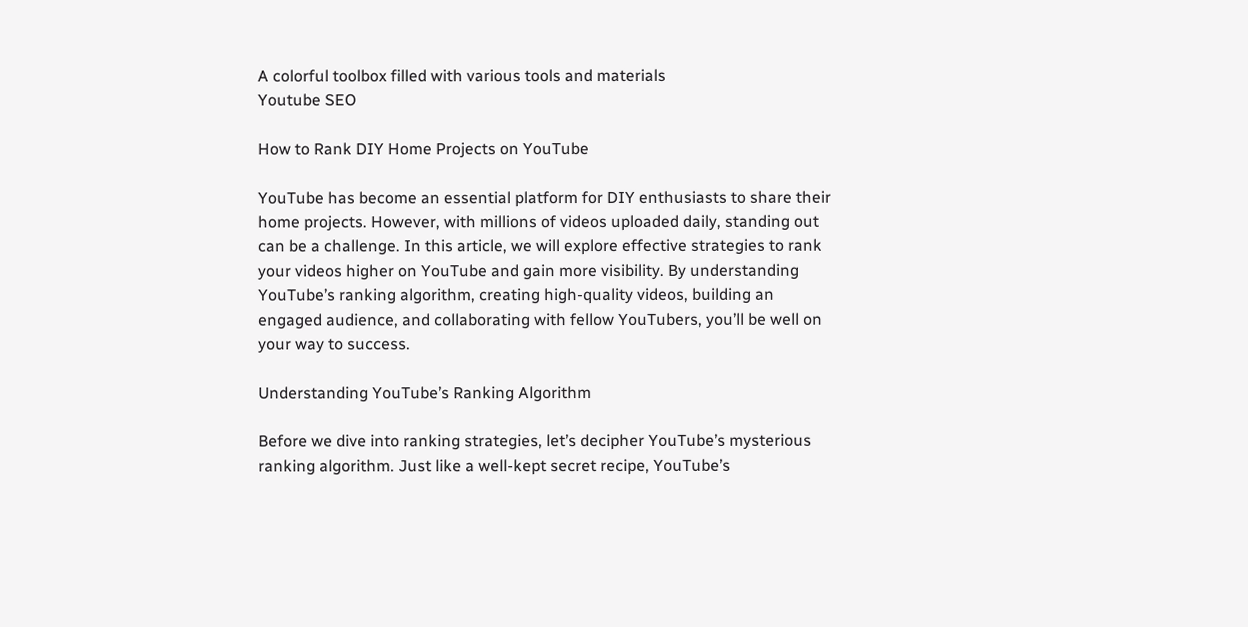A colorful toolbox filled with various tools and materials
Youtube SEO

How to Rank DIY Home Projects on YouTube

YouTube has become an essential platform for DIY enthusiasts to share their home projects. However, with millions of videos uploaded daily, standing out can be a challenge. In this article, we will explore effective strategies to rank your videos higher on YouTube and gain more visibility. By understanding YouTube’s ranking algorithm, creating high-quality videos, building an engaged audience, and collaborating with fellow YouTubers, you’ll be well on your way to success.

Understanding YouTube’s Ranking Algorithm

Before we dive into ranking strategies, let’s decipher YouTube’s mysterious ranking algorithm. Just like a well-kept secret recipe, YouTube’s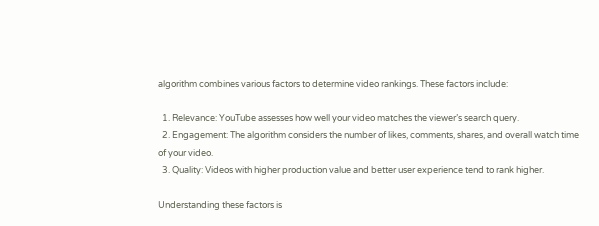algorithm combines various factors to determine video rankings. These factors include:

  1. Relevance: YouTube assesses how well your video matches the viewer’s search query.
  2. Engagement: The algorithm considers the number of likes, comments, shares, and overall watch time of your video.
  3. Quality: Videos with higher production value and better user experience tend to rank higher.

Understanding these factors is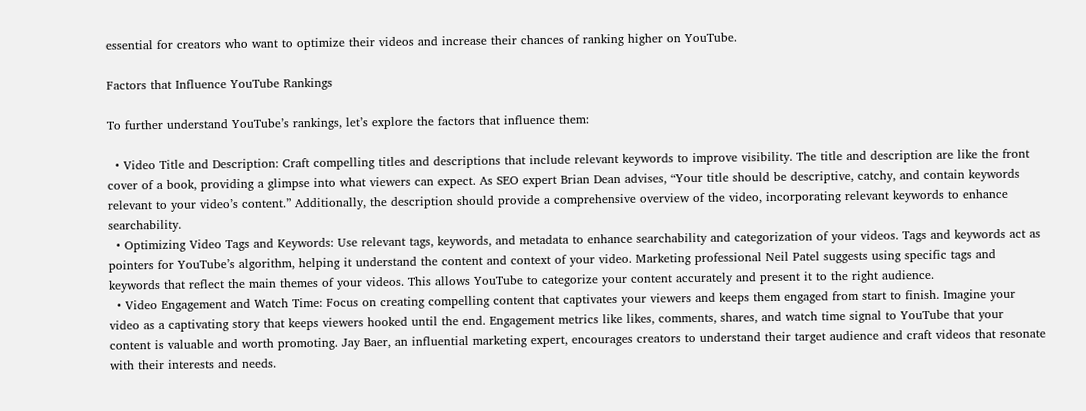essential for creators who want to optimize their videos and increase their chances of ranking higher on YouTube.

Factors that Influence YouTube Rankings

To further understand YouTube’s rankings, let’s explore the factors that influence them:

  • Video Title and Description: Craft compelling titles and descriptions that include relevant keywords to improve visibility. The title and description are like the front cover of a book, providing a glimpse into what viewers can expect. As SEO expert Brian Dean advises, “Your title should be descriptive, catchy, and contain keywords relevant to your video’s content.” Additionally, the description should provide a comprehensive overview of the video, incorporating relevant keywords to enhance searchability.
  • Optimizing Video Tags and Keywords: Use relevant tags, keywords, and metadata to enhance searchability and categorization of your videos. Tags and keywords act as pointers for YouTube’s algorithm, helping it understand the content and context of your video. Marketing professional Neil Patel suggests using specific tags and keywords that reflect the main themes of your videos. This allows YouTube to categorize your content accurately and present it to the right audience.
  • Video Engagement and Watch Time: Focus on creating compelling content that captivates your viewers and keeps them engaged from start to finish. Imagine your video as a captivating story that keeps viewers hooked until the end. Engagement metrics like likes, comments, shares, and watch time signal to YouTube that your content is valuable and worth promoting. Jay Baer, an influential marketing expert, encourages creators to understand their target audience and craft videos that resonate with their interests and needs.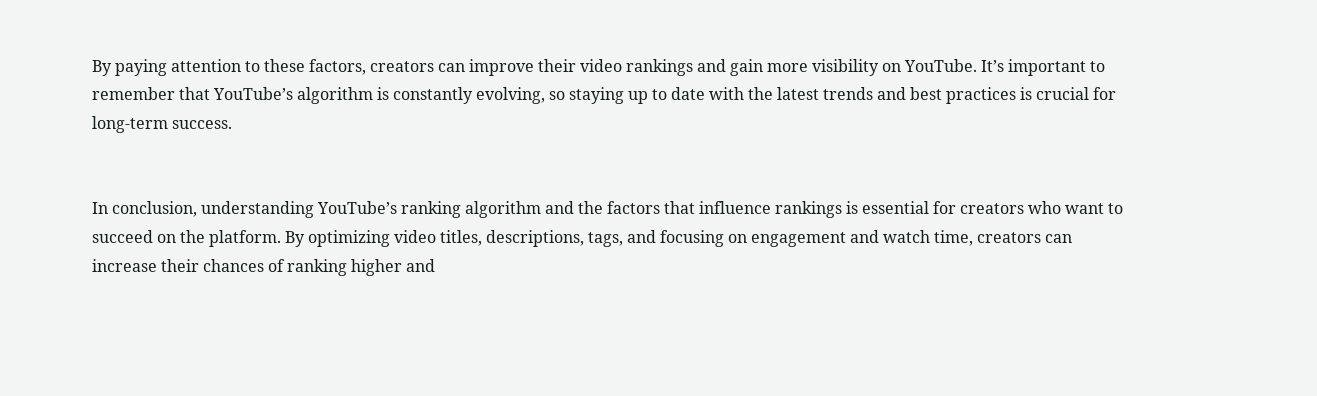By paying attention to these factors, creators can improve their video rankings and gain more visibility on YouTube. It’s important to remember that YouTube’s algorithm is constantly evolving, so staying up to date with the latest trends and best practices is crucial for long-term success.


In conclusion, understanding YouTube’s ranking algorithm and the factors that influence rankings is essential for creators who want to succeed on the platform. By optimizing video titles, descriptions, tags, and focusing on engagement and watch time, creators can increase their chances of ranking higher and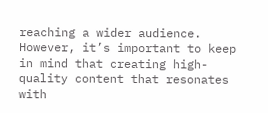reaching a wider audience. However, it’s important to keep in mind that creating high-quality content that resonates with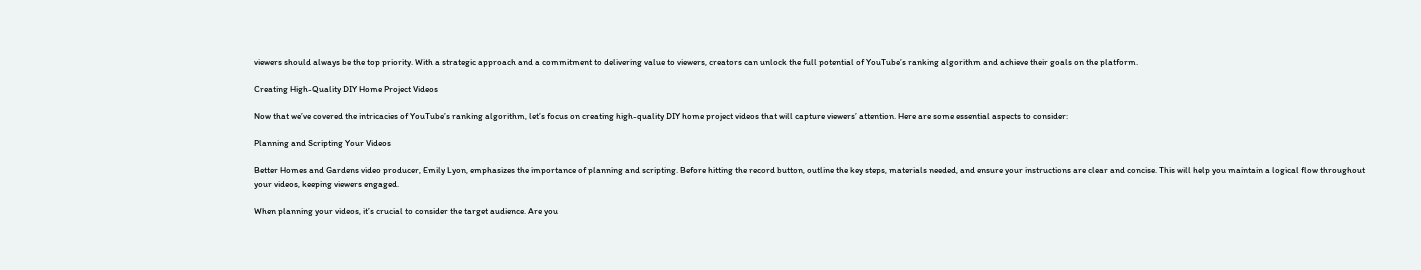viewers should always be the top priority. With a strategic approach and a commitment to delivering value to viewers, creators can unlock the full potential of YouTube’s ranking algorithm and achieve their goals on the platform.

Creating High-Quality DIY Home Project Videos

Now that we’ve covered the intricacies of YouTube’s ranking algorithm, let’s focus on creating high-quality DIY home project videos that will capture viewers’ attention. Here are some essential aspects to consider:

Planning and Scripting Your Videos

Better Homes and Gardens video producer, Emily Lyon, emphasizes the importance of planning and scripting. Before hitting the record button, outline the key steps, materials needed, and ensure your instructions are clear and concise. This will help you maintain a logical flow throughout your videos, keeping viewers engaged.

When planning your videos, it’s crucial to consider the target audience. Are you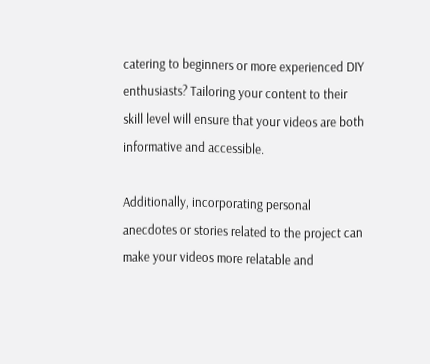catering to beginners or more experienced DIY enthusiasts? Tailoring your content to their skill level will ensure that your videos are both informative and accessible.

Additionally, incorporating personal anecdotes or stories related to the project can make your videos more relatable and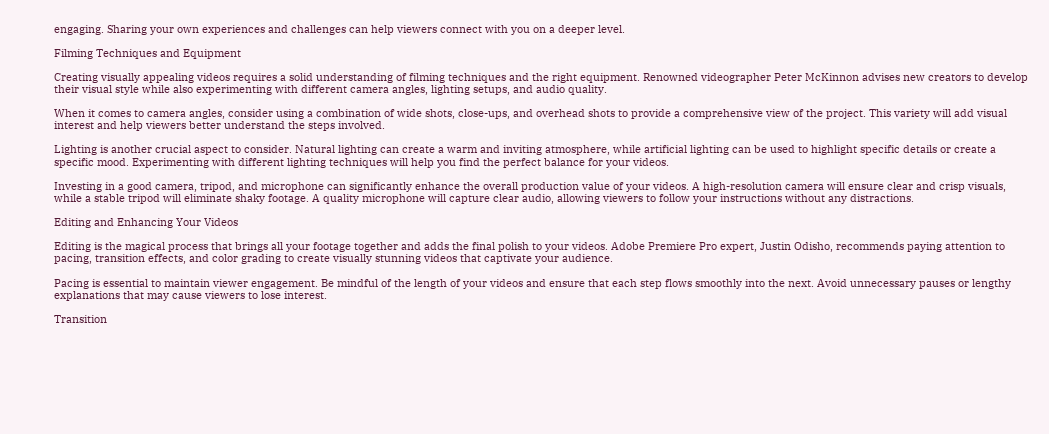engaging. Sharing your own experiences and challenges can help viewers connect with you on a deeper level.

Filming Techniques and Equipment

Creating visually appealing videos requires a solid understanding of filming techniques and the right equipment. Renowned videographer Peter McKinnon advises new creators to develop their visual style while also experimenting with different camera angles, lighting setups, and audio quality.

When it comes to camera angles, consider using a combination of wide shots, close-ups, and overhead shots to provide a comprehensive view of the project. This variety will add visual interest and help viewers better understand the steps involved.

Lighting is another crucial aspect to consider. Natural lighting can create a warm and inviting atmosphere, while artificial lighting can be used to highlight specific details or create a specific mood. Experimenting with different lighting techniques will help you find the perfect balance for your videos.

Investing in a good camera, tripod, and microphone can significantly enhance the overall production value of your videos. A high-resolution camera will ensure clear and crisp visuals, while a stable tripod will eliminate shaky footage. A quality microphone will capture clear audio, allowing viewers to follow your instructions without any distractions.

Editing and Enhancing Your Videos

Editing is the magical process that brings all your footage together and adds the final polish to your videos. Adobe Premiere Pro expert, Justin Odisho, recommends paying attention to pacing, transition effects, and color grading to create visually stunning videos that captivate your audience.

Pacing is essential to maintain viewer engagement. Be mindful of the length of your videos and ensure that each step flows smoothly into the next. Avoid unnecessary pauses or lengthy explanations that may cause viewers to lose interest.

Transition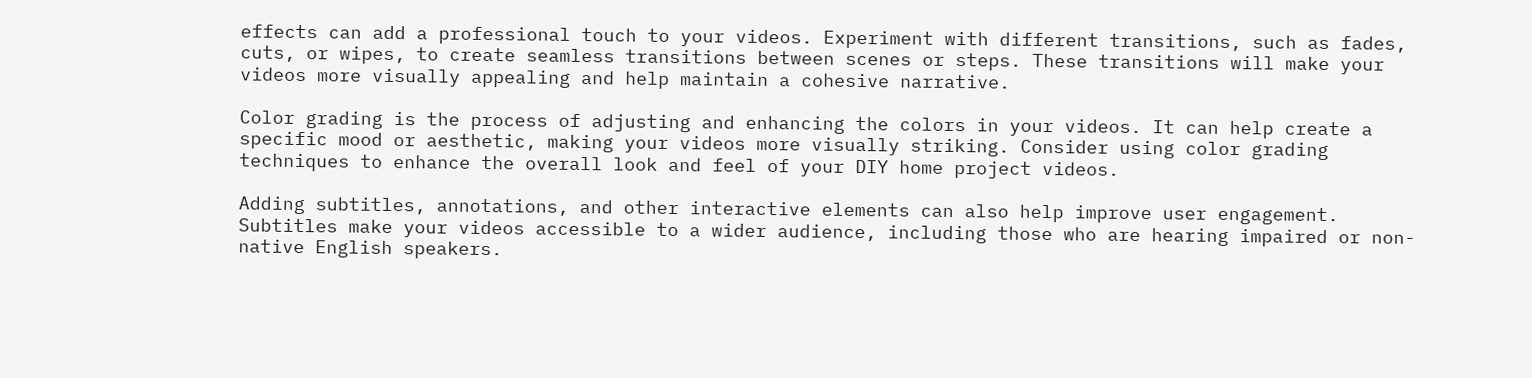effects can add a professional touch to your videos. Experiment with different transitions, such as fades, cuts, or wipes, to create seamless transitions between scenes or steps. These transitions will make your videos more visually appealing and help maintain a cohesive narrative.

Color grading is the process of adjusting and enhancing the colors in your videos. It can help create a specific mood or aesthetic, making your videos more visually striking. Consider using color grading techniques to enhance the overall look and feel of your DIY home project videos.

Adding subtitles, annotations, and other interactive elements can also help improve user engagement. Subtitles make your videos accessible to a wider audience, including those who are hearing impaired or non-native English speakers.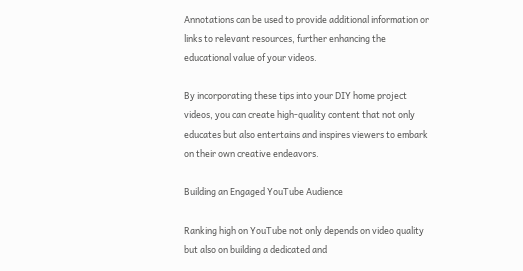Annotations can be used to provide additional information or links to relevant resources, further enhancing the educational value of your videos.

By incorporating these tips into your DIY home project videos, you can create high-quality content that not only educates but also entertains and inspires viewers to embark on their own creative endeavors.

Building an Engaged YouTube Audience

Ranking high on YouTube not only depends on video quality but also on building a dedicated and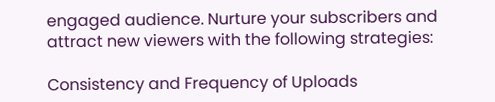engaged audience. Nurture your subscribers and attract new viewers with the following strategies:

Consistency and Frequency of Uploads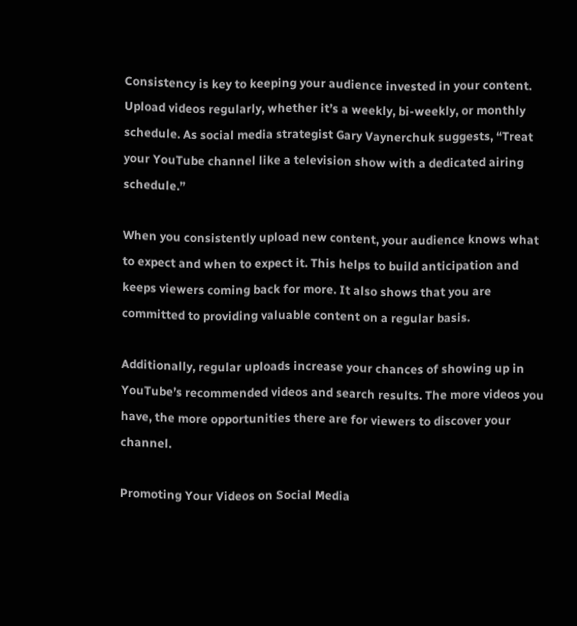Consistency is key to keeping your audience invested in your content. Upload videos regularly, whether it’s a weekly, bi-weekly, or monthly schedule. As social media strategist Gary Vaynerchuk suggests, “Treat your YouTube channel like a television show with a dedicated airing schedule.”

When you consistently upload new content, your audience knows what to expect and when to expect it. This helps to build anticipation and keeps viewers coming back for more. It also shows that you are committed to providing valuable content on a regular basis.

Additionally, regular uploads increase your chances of showing up in YouTube’s recommended videos and search results. The more videos you have, the more opportunities there are for viewers to discover your channel.

Promoting Your Videos on Social Media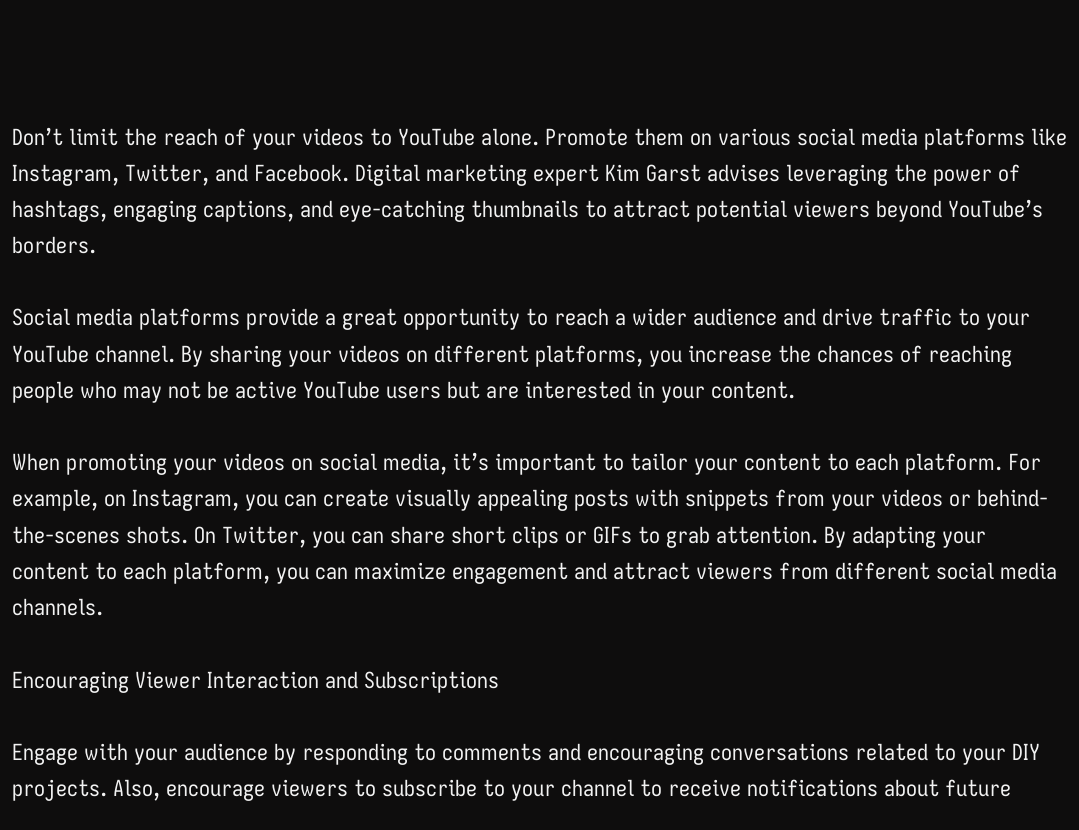Don’t limit the reach of your videos to YouTube alone. Promote them on various social media platforms like Instagram, Twitter, and Facebook. Digital marketing expert Kim Garst advises leveraging the power of hashtags, engaging captions, and eye-catching thumbnails to attract potential viewers beyond YouTube’s borders.

Social media platforms provide a great opportunity to reach a wider audience and drive traffic to your YouTube channel. By sharing your videos on different platforms, you increase the chances of reaching people who may not be active YouTube users but are interested in your content.

When promoting your videos on social media, it’s important to tailor your content to each platform. For example, on Instagram, you can create visually appealing posts with snippets from your videos or behind-the-scenes shots. On Twitter, you can share short clips or GIFs to grab attention. By adapting your content to each platform, you can maximize engagement and attract viewers from different social media channels.

Encouraging Viewer Interaction and Subscriptions

Engage with your audience by responding to comments and encouraging conversations related to your DIY projects. Also, encourage viewers to subscribe to your channel to receive notifications about future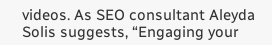videos. As SEO consultant Aleyda Solis suggests, “Engaging your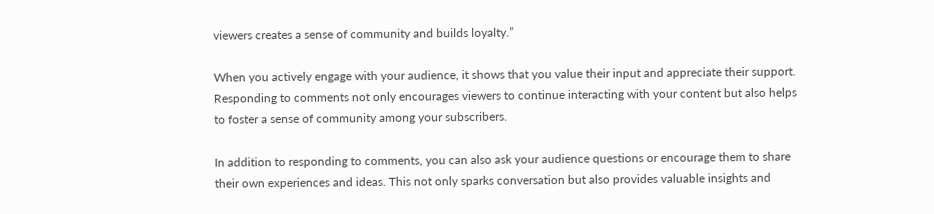viewers creates a sense of community and builds loyalty.”

When you actively engage with your audience, it shows that you value their input and appreciate their support. Responding to comments not only encourages viewers to continue interacting with your content but also helps to foster a sense of community among your subscribers.

In addition to responding to comments, you can also ask your audience questions or encourage them to share their own experiences and ideas. This not only sparks conversation but also provides valuable insights and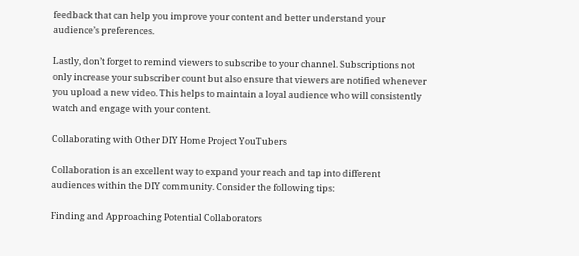feedback that can help you improve your content and better understand your audience’s preferences.

Lastly, don’t forget to remind viewers to subscribe to your channel. Subscriptions not only increase your subscriber count but also ensure that viewers are notified whenever you upload a new video. This helps to maintain a loyal audience who will consistently watch and engage with your content.

Collaborating with Other DIY Home Project YouTubers

Collaboration is an excellent way to expand your reach and tap into different audiences within the DIY community. Consider the following tips:

Finding and Approaching Potential Collaborators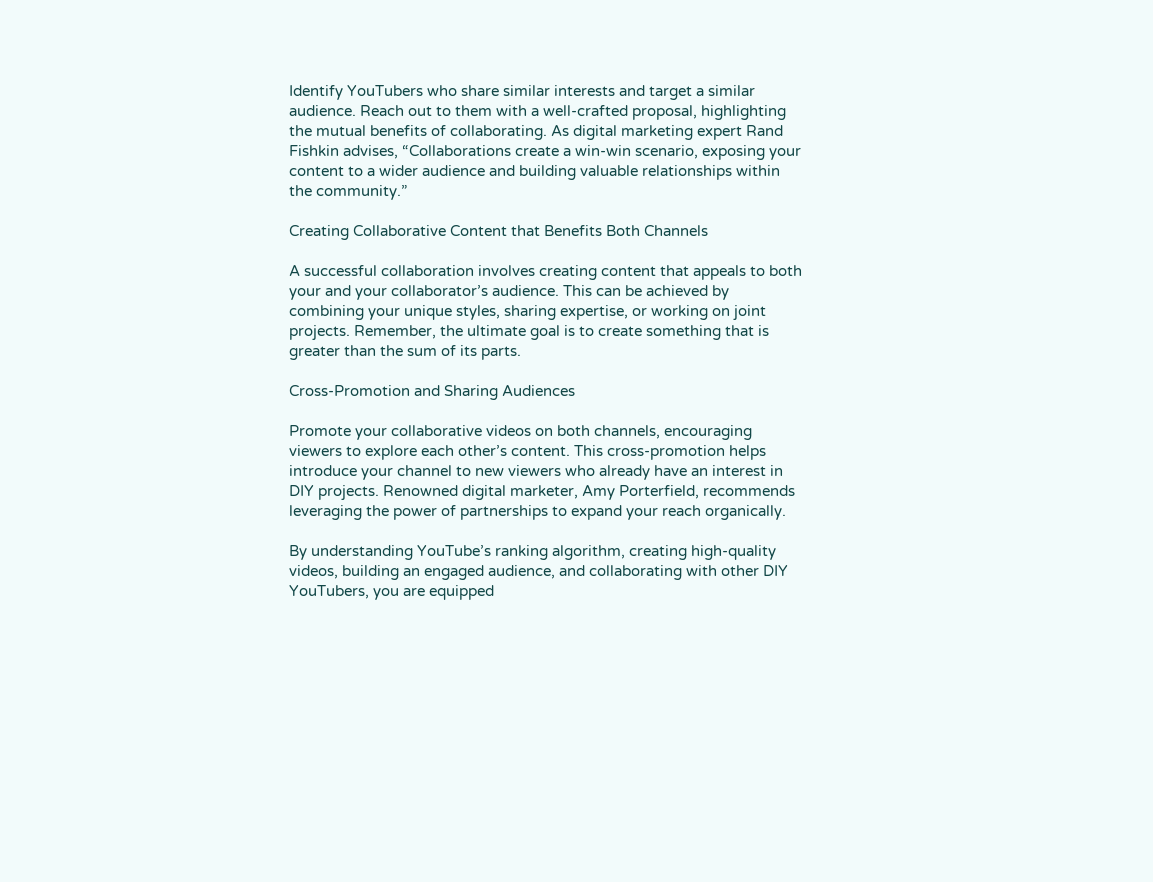Identify YouTubers who share similar interests and target a similar audience. Reach out to them with a well-crafted proposal, highlighting the mutual benefits of collaborating. As digital marketing expert Rand Fishkin advises, “Collaborations create a win-win scenario, exposing your content to a wider audience and building valuable relationships within the community.”

Creating Collaborative Content that Benefits Both Channels

A successful collaboration involves creating content that appeals to both your and your collaborator’s audience. This can be achieved by combining your unique styles, sharing expertise, or working on joint projects. Remember, the ultimate goal is to create something that is greater than the sum of its parts.

Cross-Promotion and Sharing Audiences

Promote your collaborative videos on both channels, encouraging viewers to explore each other’s content. This cross-promotion helps introduce your channel to new viewers who already have an interest in DIY projects. Renowned digital marketer, Amy Porterfield, recommends leveraging the power of partnerships to expand your reach organically.

By understanding YouTube’s ranking algorithm, creating high-quality videos, building an engaged audience, and collaborating with other DIY YouTubers, you are equipped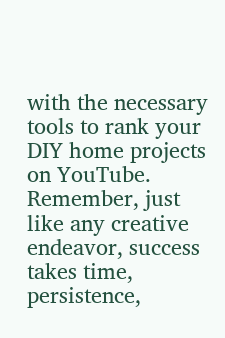with the necessary tools to rank your DIY home projects on YouTube. Remember, just like any creative endeavor, success takes time, persistence,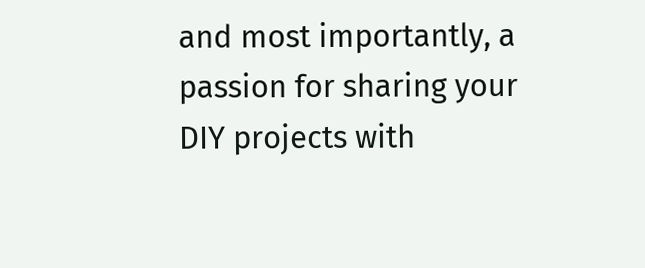and most importantly, a passion for sharing your DIY projects with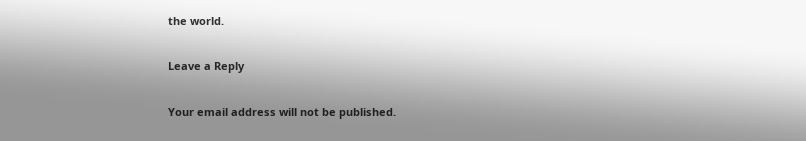the world.

Leave a Reply

Your email address will not be published.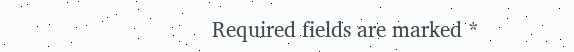Required fields are marked *